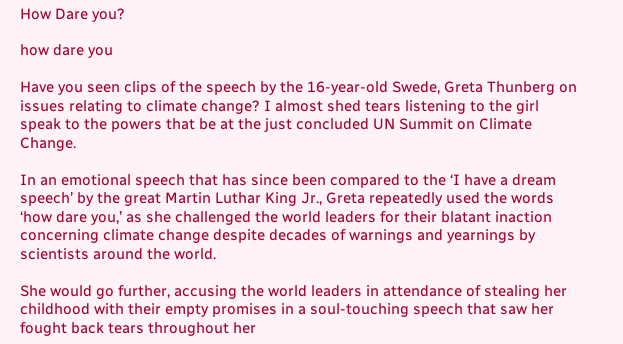How Dare you?

how dare you

Have you seen clips of the speech by the 16-year-old Swede, Greta Thunberg on issues relating to climate change? I almost shed tears listening to the girl speak to the powers that be at the just concluded UN Summit on Climate Change.

In an emotional speech that has since been compared to the ‘I have a dream speech’ by the great Martin Luthar King Jr., Greta repeatedly used the words ‘how dare you,’ as she challenged the world leaders for their blatant inaction concerning climate change despite decades of warnings and yearnings by scientists around the world.

She would go further, accusing the world leaders in attendance of stealing her childhood with their empty promises in a soul-touching speech that saw her fought back tears throughout her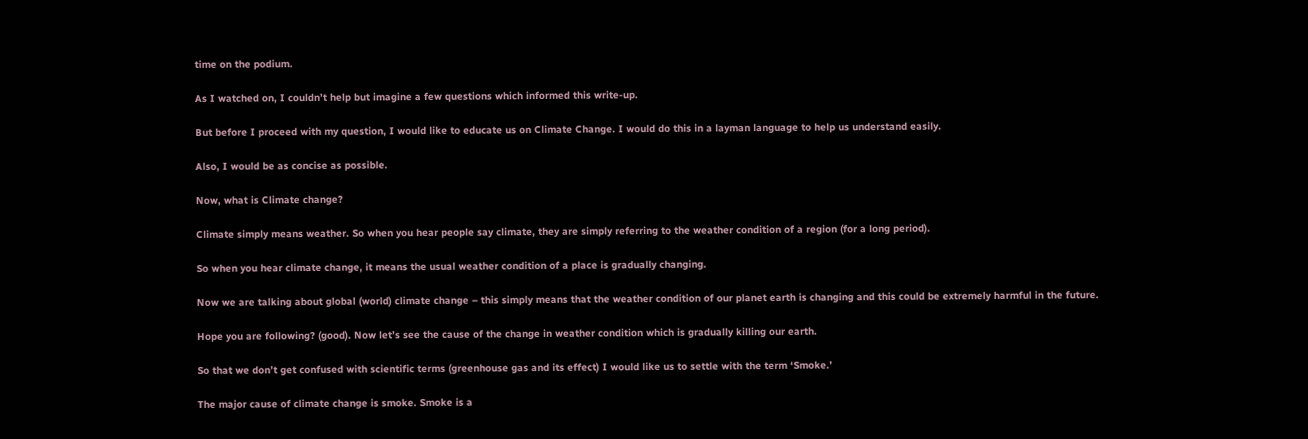time on the podium.

As I watched on, I couldn’t help but imagine a few questions which informed this write-up.

But before I proceed with my question, I would like to educate us on Climate Change. I would do this in a layman language to help us understand easily.

Also, I would be as concise as possible.

Now, what is Climate change?

Climate simply means weather. So when you hear people say climate, they are simply referring to the weather condition of a region (for a long period).

So when you hear climate change, it means the usual weather condition of a place is gradually changing.

Now we are talking about global (world) climate change – this simply means that the weather condition of our planet earth is changing and this could be extremely harmful in the future.

Hope you are following? (good). Now let’s see the cause of the change in weather condition which is gradually killing our earth.

So that we don’t get confused with scientific terms (greenhouse gas and its effect) I would like us to settle with the term ‘Smoke.’

The major cause of climate change is smoke. Smoke is a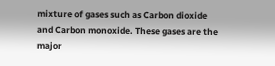mixture of gases such as Carbon dioxide and Carbon monoxide. These gases are the major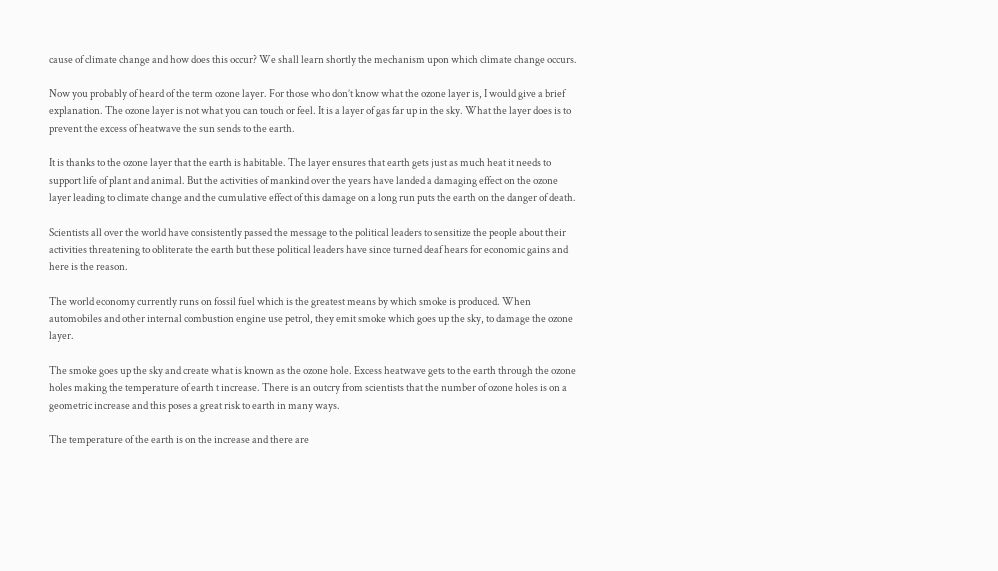cause of climate change and how does this occur? We shall learn shortly the mechanism upon which climate change occurs.

Now you probably of heard of the term ozone layer. For those who don’t know what the ozone layer is, I would give a brief explanation. The ozone layer is not what you can touch or feel. It is a layer of gas far up in the sky. What the layer does is to prevent the excess of heatwave the sun sends to the earth.

It is thanks to the ozone layer that the earth is habitable. The layer ensures that earth gets just as much heat it needs to support life of plant and animal. But the activities of mankind over the years have landed a damaging effect on the ozone layer leading to climate change and the cumulative effect of this damage on a long run puts the earth on the danger of death.

Scientists all over the world have consistently passed the message to the political leaders to sensitize the people about their activities threatening to obliterate the earth but these political leaders have since turned deaf hears for economic gains and here is the reason.

The world economy currently runs on fossil fuel which is the greatest means by which smoke is produced. When automobiles and other internal combustion engine use petrol, they emit smoke which goes up the sky, to damage the ozone layer.

The smoke goes up the sky and create what is known as the ozone hole. Excess heatwave gets to the earth through the ozone holes making the temperature of earth t increase. There is an outcry from scientists that the number of ozone holes is on a geometric increase and this poses a great risk to earth in many ways.

The temperature of the earth is on the increase and there are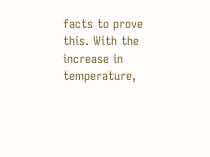facts to prove this. With the increase in temperature,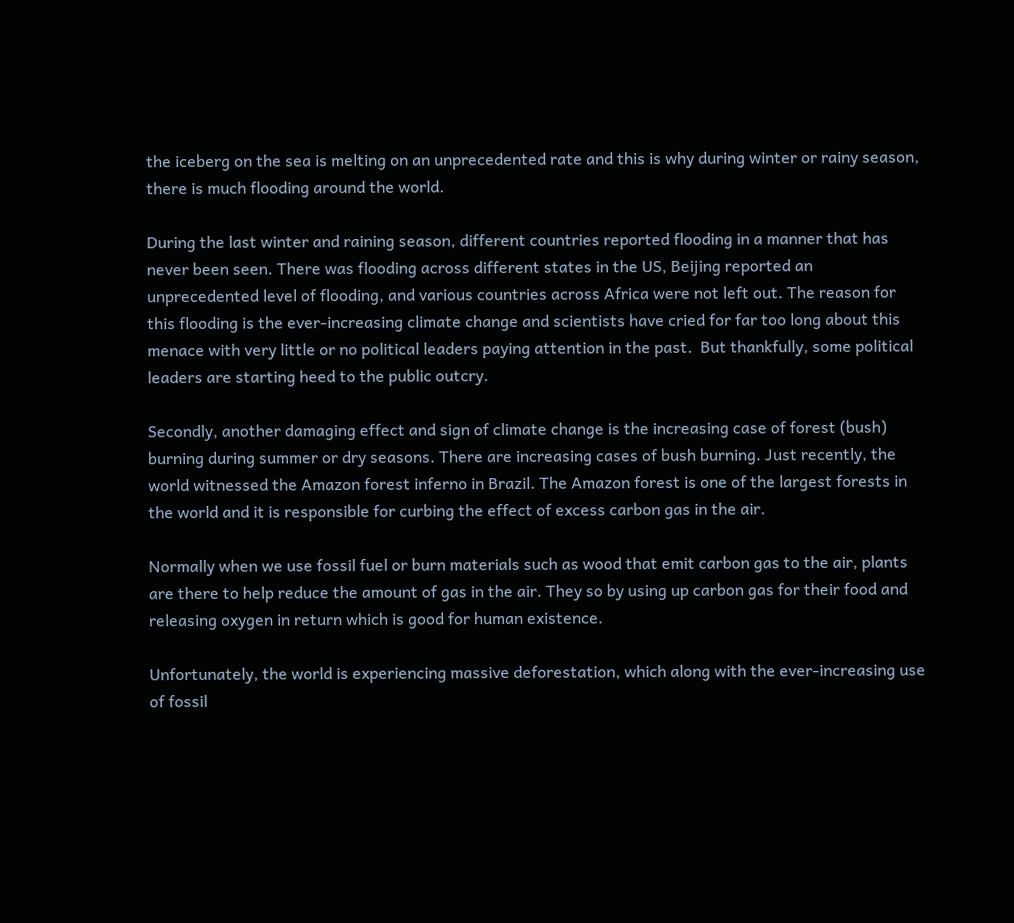the iceberg on the sea is melting on an unprecedented rate and this is why during winter or rainy season, there is much flooding around the world.

During the last winter and raining season, different countries reported flooding in a manner that has never been seen. There was flooding across different states in the US, Beijing reported an unprecedented level of flooding, and various countries across Africa were not left out. The reason for this flooding is the ever-increasing climate change and scientists have cried for far too long about this menace with very little or no political leaders paying attention in the past.  But thankfully, some political leaders are starting heed to the public outcry.

Secondly, another damaging effect and sign of climate change is the increasing case of forest (bush) burning during summer or dry seasons. There are increasing cases of bush burning. Just recently, the world witnessed the Amazon forest inferno in Brazil. The Amazon forest is one of the largest forests in the world and it is responsible for curbing the effect of excess carbon gas in the air.

Normally when we use fossil fuel or burn materials such as wood that emit carbon gas to the air, plants are there to help reduce the amount of gas in the air. They so by using up carbon gas for their food and releasing oxygen in return which is good for human existence.

Unfortunately, the world is experiencing massive deforestation, which along with the ever-increasing use of fossil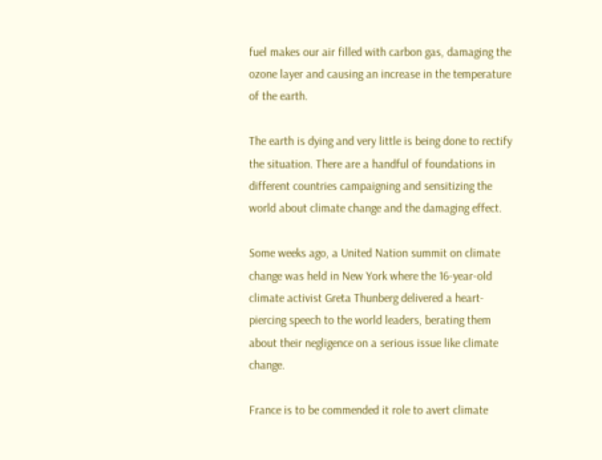fuel makes our air filled with carbon gas, damaging the ozone layer and causing an increase in the temperature of the earth.

The earth is dying and very little is being done to rectify the situation. There are a handful of foundations in different countries campaigning and sensitizing the world about climate change and the damaging effect.

Some weeks ago, a United Nation summit on climate change was held in New York where the 16-year-old climate activist Greta Thunberg delivered a heart-piercing speech to the world leaders, berating them about their negligence on a serious issue like climate change.

France is to be commended it role to avert climate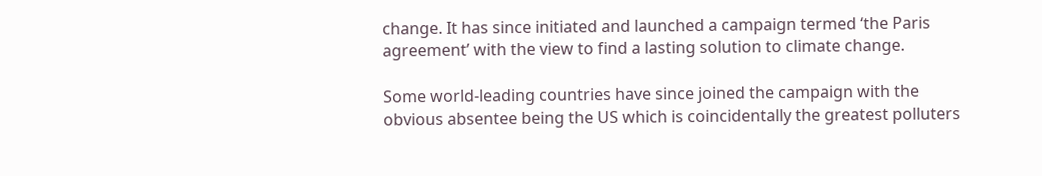change. It has since initiated and launched a campaign termed ‘the Paris agreement’ with the view to find a lasting solution to climate change.

Some world-leading countries have since joined the campaign with the obvious absentee being the US which is coincidentally the greatest polluters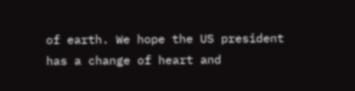of earth. We hope the US president has a change of heart and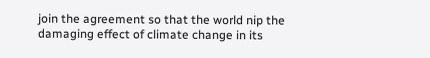join the agreement so that the world nip the damaging effect of climate change in its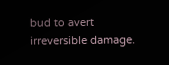bud to avert irreversible damage.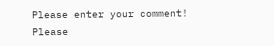Please enter your comment!
Please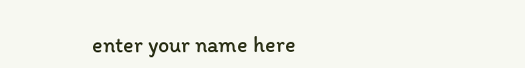enter your name here